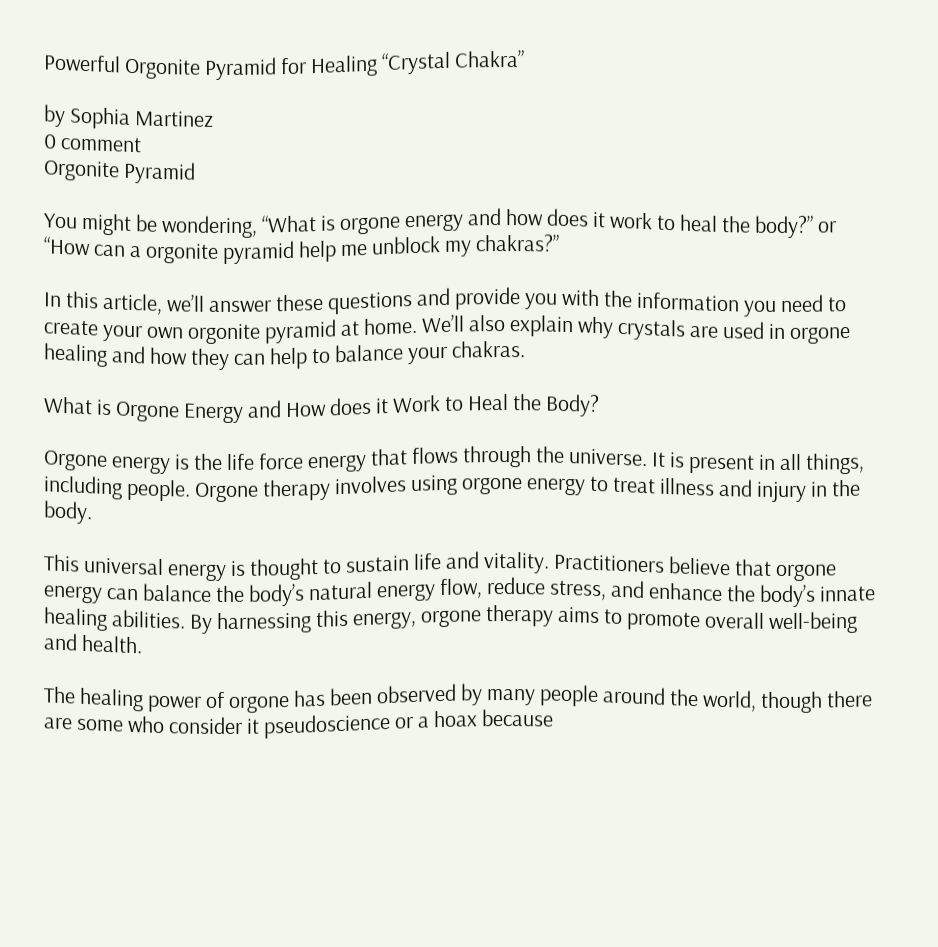Powerful Orgonite Pyramid for Healing “Crystal Chakra”

by Sophia Martinez
0 comment
Orgonite Pyramid

You might be wondering, “What is orgone energy and how does it work to heal the body?” or “How can a orgonite pyramid help me unblock my chakras?”

In this article, we’ll answer these questions and provide you with the information you need to create your own orgonite pyramid at home. We’ll also explain why crystals are used in orgone healing and how they can help to balance your chakras.

What is Orgone Energy and How does it Work to Heal the Body?

Orgone energy is the life force energy that flows through the universe. It is present in all things, including people. Orgone therapy involves using orgone energy to treat illness and injury in the body.

This universal energy is thought to sustain life and vitality. Practitioners believe that orgone energy can balance the body’s natural energy flow, reduce stress, and enhance the body’s innate healing abilities. By harnessing this energy, orgone therapy aims to promote overall well-being and health.

The healing power of orgone has been observed by many people around the world, though there are some who consider it pseudoscience or a hoax because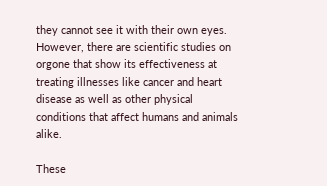they cannot see it with their own eyes. However, there are scientific studies on orgone that show its effectiveness at treating illnesses like cancer and heart disease as well as other physical conditions that affect humans and animals alike.

These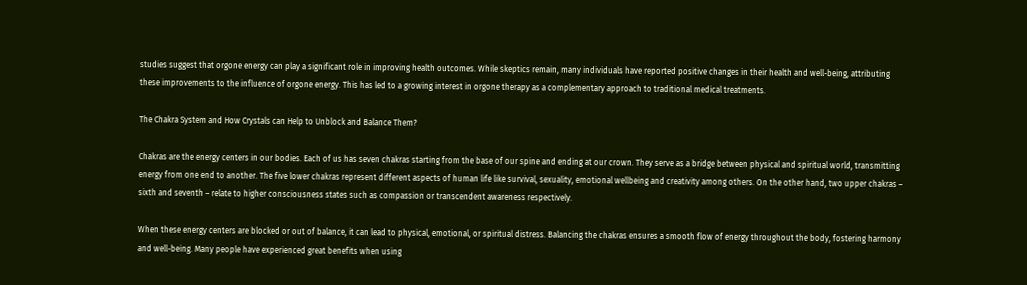studies suggest that orgone energy can play a significant role in improving health outcomes. While skeptics remain, many individuals have reported positive changes in their health and well-being, attributing these improvements to the influence of orgone energy. This has led to a growing interest in orgone therapy as a complementary approach to traditional medical treatments.

The Chakra System and How Crystals can Help to Unblock and Balance Them?

Chakras are the energy centers in our bodies. Each of us has seven chakras starting from the base of our spine and ending at our crown. They serve as a bridge between physical and spiritual world, transmitting energy from one end to another. The five lower chakras represent different aspects of human life like survival, sexuality, emotional wellbeing and creativity among others. On the other hand, two upper chakras – sixth and seventh – relate to higher consciousness states such as compassion or transcendent awareness respectively.

When these energy centers are blocked or out of balance, it can lead to physical, emotional, or spiritual distress. Balancing the chakras ensures a smooth flow of energy throughout the body, fostering harmony and well-being. Many people have experienced great benefits when using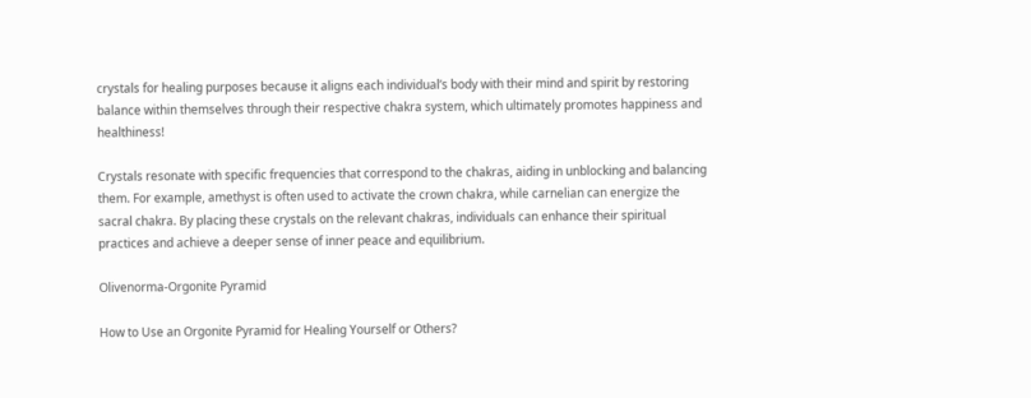crystals for healing purposes because it aligns each individual’s body with their mind and spirit by restoring balance within themselves through their respective chakra system, which ultimately promotes happiness and healthiness!

Crystals resonate with specific frequencies that correspond to the chakras, aiding in unblocking and balancing them. For example, amethyst is often used to activate the crown chakra, while carnelian can energize the sacral chakra. By placing these crystals on the relevant chakras, individuals can enhance their spiritual practices and achieve a deeper sense of inner peace and equilibrium.

Olivenorma-Orgonite Pyramid

How to Use an Orgonite Pyramid for Healing Yourself or Others?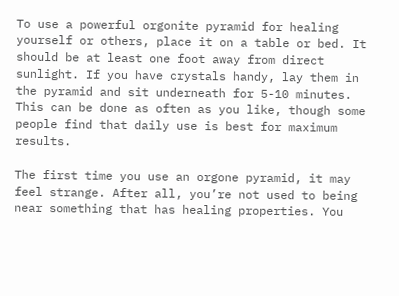To use a powerful orgonite pyramid for healing yourself or others, place it on a table or bed. It should be at least one foot away from direct sunlight. If you have crystals handy, lay them in the pyramid and sit underneath for 5-10 minutes. This can be done as often as you like, though some people find that daily use is best for maximum results.

The first time you use an orgone pyramid, it may feel strange. After all, you’re not used to being near something that has healing properties. You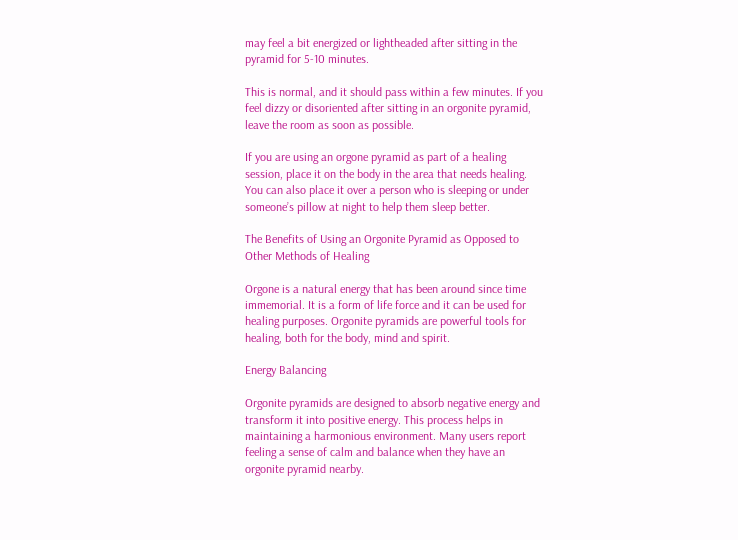may feel a bit energized or lightheaded after sitting in the pyramid for 5-10 minutes.

This is normal, and it should pass within a few minutes. If you feel dizzy or disoriented after sitting in an orgonite pyramid, leave the room as soon as possible.

If you are using an orgone pyramid as part of a healing session, place it on the body in the area that needs healing. You can also place it over a person who is sleeping or under someone’s pillow at night to help them sleep better.

The Benefits of Using an Orgonite Pyramid as Opposed to Other Methods of Healing

Orgone is a natural energy that has been around since time immemorial. It is a form of life force and it can be used for healing purposes. Orgonite pyramids are powerful tools for healing, both for the body, mind and spirit.

Energy Balancing

Orgonite pyramids are designed to absorb negative energy and transform it into positive energy. This process helps in maintaining a harmonious environment. Many users report feeling a sense of calm and balance when they have an orgonite pyramid nearby.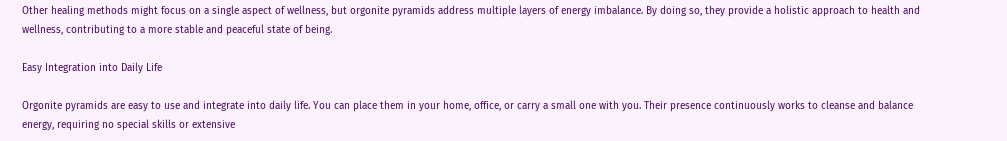Other healing methods might focus on a single aspect of wellness, but orgonite pyramids address multiple layers of energy imbalance. By doing so, they provide a holistic approach to health and wellness, contributing to a more stable and peaceful state of being.

Easy Integration into Daily Life

Orgonite pyramids are easy to use and integrate into daily life. You can place them in your home, office, or carry a small one with you. Their presence continuously works to cleanse and balance energy, requiring no special skills or extensive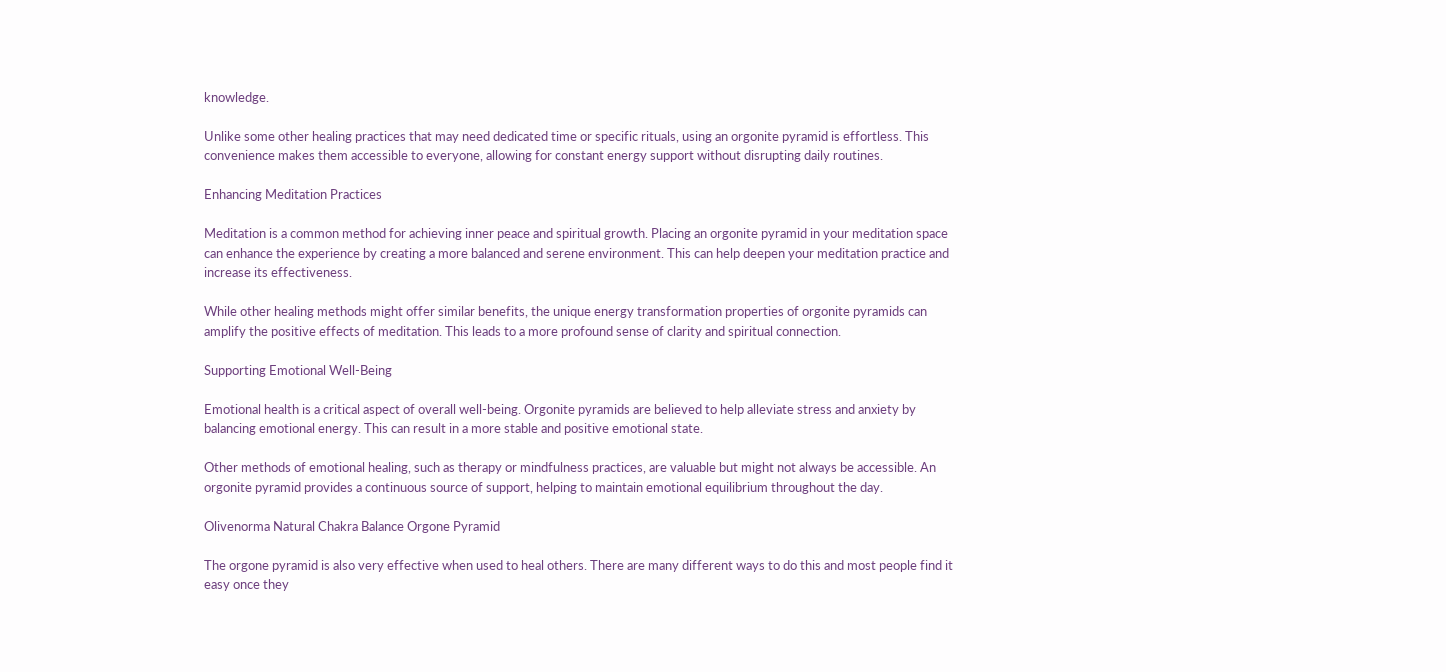knowledge.

Unlike some other healing practices that may need dedicated time or specific rituals, using an orgonite pyramid is effortless. This convenience makes them accessible to everyone, allowing for constant energy support without disrupting daily routines.

Enhancing Meditation Practices

Meditation is a common method for achieving inner peace and spiritual growth. Placing an orgonite pyramid in your meditation space can enhance the experience by creating a more balanced and serene environment. This can help deepen your meditation practice and increase its effectiveness.

While other healing methods might offer similar benefits, the unique energy transformation properties of orgonite pyramids can amplify the positive effects of meditation. This leads to a more profound sense of clarity and spiritual connection.

Supporting Emotional Well-Being

Emotional health is a critical aspect of overall well-being. Orgonite pyramids are believed to help alleviate stress and anxiety by balancing emotional energy. This can result in a more stable and positive emotional state.

Other methods of emotional healing, such as therapy or mindfulness practices, are valuable but might not always be accessible. An orgonite pyramid provides a continuous source of support, helping to maintain emotional equilibrium throughout the day.

Olivenorma Natural Chakra Balance Orgone Pyramid

The orgone pyramid is also very effective when used to heal others. There are many different ways to do this and most people find it easy once they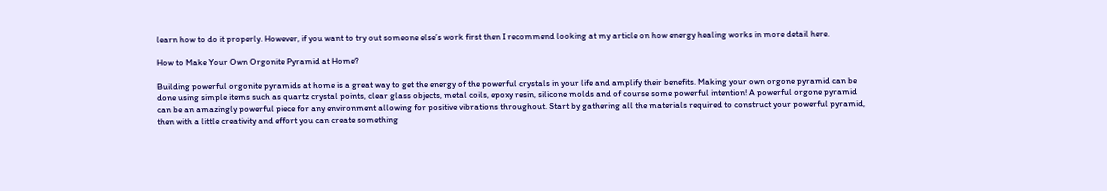learn how to do it properly. However, if you want to try out someone else’s work first then I recommend looking at my article on how energy healing works in more detail here.

How to Make Your Own Orgonite Pyramid at Home?

Building powerful orgonite pyramids at home is a great way to get the energy of the powerful crystals in your life and amplify their benefits. Making your own orgone pyramid can be done using simple items such as quartz crystal points, clear glass objects, metal coils, epoxy resin, silicone molds and of course some powerful intention! A powerful orgone pyramid can be an amazingly powerful piece for any environment allowing for positive vibrations throughout. Start by gathering all the materials required to construct your powerful pyramid, then with a little creativity and effort you can create something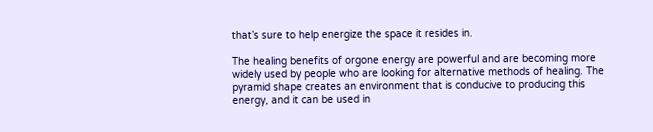that’s sure to help energize the space it resides in.

The healing benefits of orgone energy are powerful and are becoming more widely used by people who are looking for alternative methods of healing. The pyramid shape creates an environment that is conducive to producing this energy, and it can be used in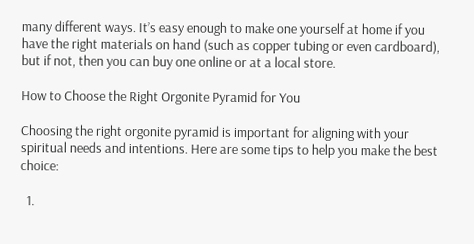many different ways. It’s easy enough to make one yourself at home if you have the right materials on hand (such as copper tubing or even cardboard), but if not, then you can buy one online or at a local store.

How to Choose the Right Orgonite Pyramid for You

Choosing the right orgonite pyramid is important for aligning with your spiritual needs and intentions. Here are some tips to help you make the best choice:

  1.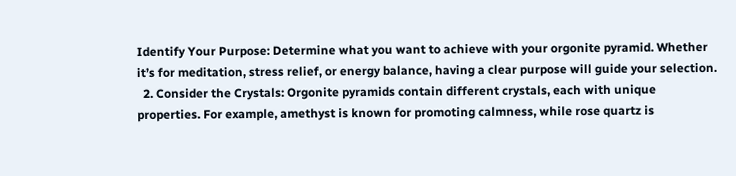Identify Your Purpose: Determine what you want to achieve with your orgonite pyramid. Whether it’s for meditation, stress relief, or energy balance, having a clear purpose will guide your selection.
  2. Consider the Crystals: Orgonite pyramids contain different crystals, each with unique properties. For example, amethyst is known for promoting calmness, while rose quartz is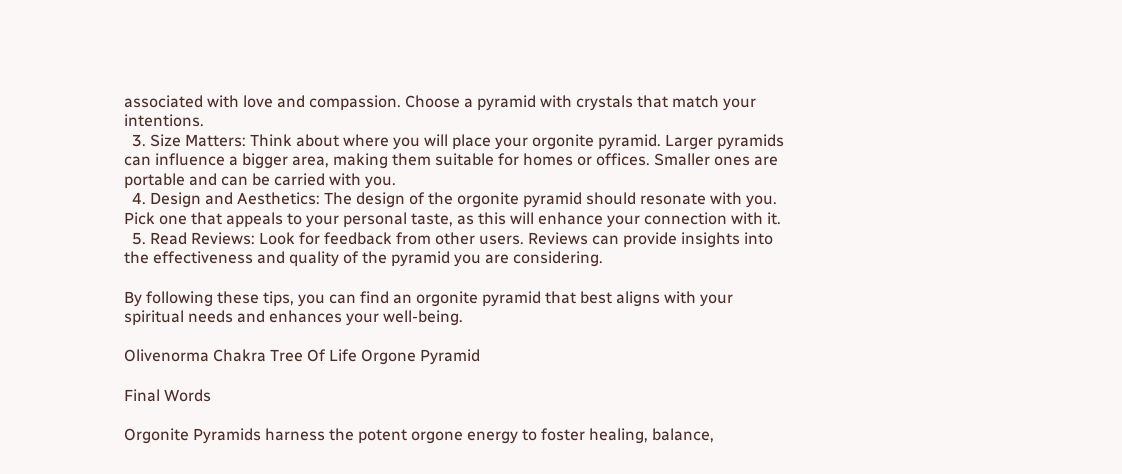associated with love and compassion. Choose a pyramid with crystals that match your intentions.
  3. Size Matters: Think about where you will place your orgonite pyramid. Larger pyramids can influence a bigger area, making them suitable for homes or offices. Smaller ones are portable and can be carried with you.
  4. Design and Aesthetics: The design of the orgonite pyramid should resonate with you. Pick one that appeals to your personal taste, as this will enhance your connection with it.
  5. Read Reviews: Look for feedback from other users. Reviews can provide insights into the effectiveness and quality of the pyramid you are considering.

By following these tips, you can find an orgonite pyramid that best aligns with your spiritual needs and enhances your well-being.

Olivenorma Chakra Tree Of Life Orgone Pyramid

Final Words

Orgonite Pyramids harness the potent orgone energy to foster healing, balance,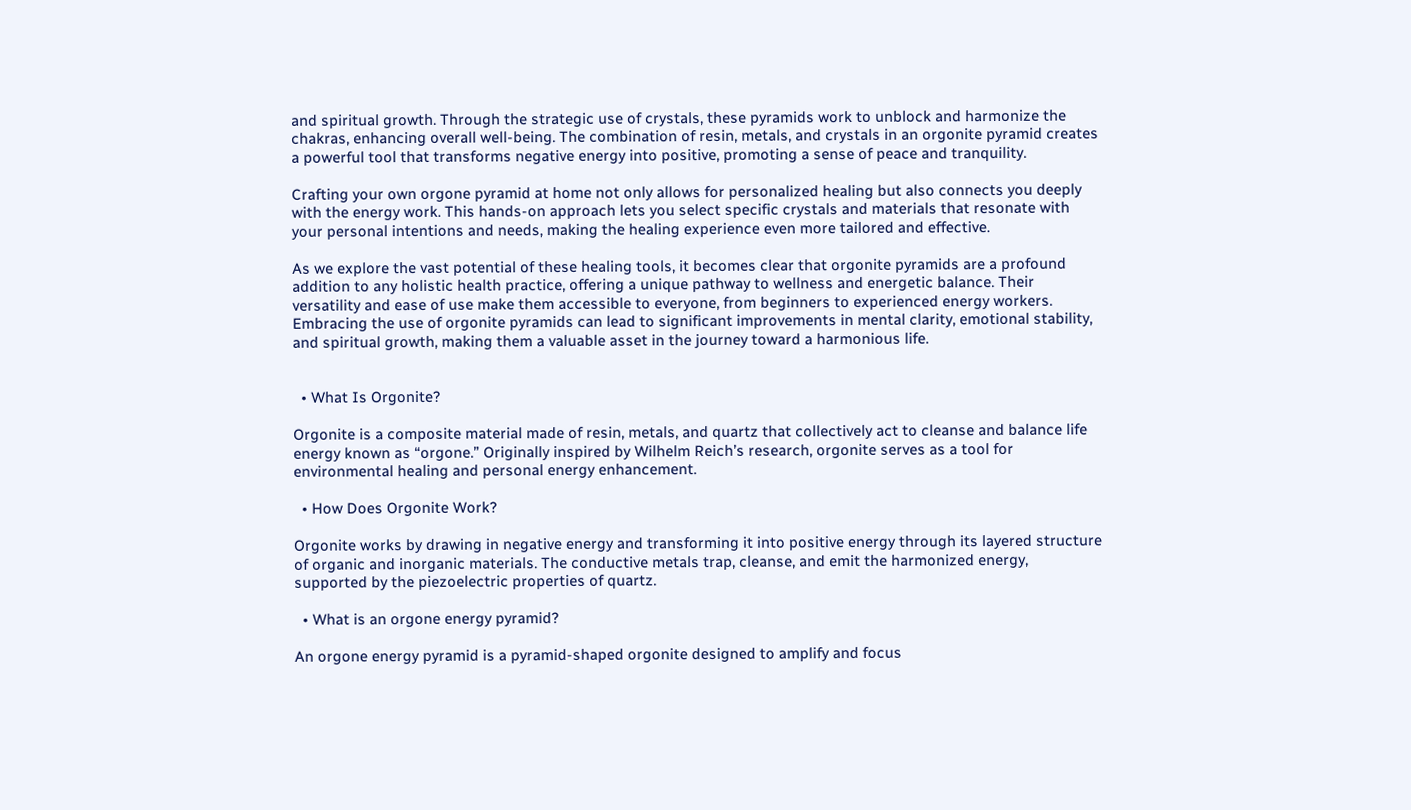and spiritual growth. Through the strategic use of crystals, these pyramids work to unblock and harmonize the chakras, enhancing overall well-being. The combination of resin, metals, and crystals in an orgonite pyramid creates a powerful tool that transforms negative energy into positive, promoting a sense of peace and tranquility.

Crafting your own orgone pyramid at home not only allows for personalized healing but also connects you deeply with the energy work. This hands-on approach lets you select specific crystals and materials that resonate with your personal intentions and needs, making the healing experience even more tailored and effective.

As we explore the vast potential of these healing tools, it becomes clear that orgonite pyramids are a profound addition to any holistic health practice, offering a unique pathway to wellness and energetic balance. Their versatility and ease of use make them accessible to everyone, from beginners to experienced energy workers. Embracing the use of orgonite pyramids can lead to significant improvements in mental clarity, emotional stability, and spiritual growth, making them a valuable asset in the journey toward a harmonious life.


  • What Is Orgonite?

Orgonite is a composite material made of resin, metals, and quartz that collectively act to cleanse and balance life energy known as “orgone.” Originally inspired by Wilhelm Reich’s research, orgonite serves as a tool for environmental healing and personal energy enhancement.

  • How Does Orgonite Work?

Orgonite works by drawing in negative energy and transforming it into positive energy through its layered structure of organic and inorganic materials. The conductive metals trap, cleanse, and emit the harmonized energy, supported by the piezoelectric properties of quartz.

  • What is an orgone energy pyramid?

An orgone energy pyramid is a pyramid-shaped orgonite designed to amplify and focus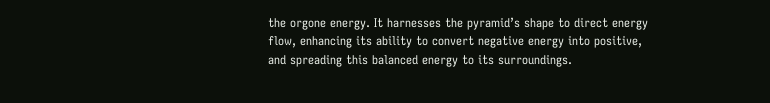the orgone energy. It harnesses the pyramid’s shape to direct energy flow, enhancing its ability to convert negative energy into positive, and spreading this balanced energy to its surroundings.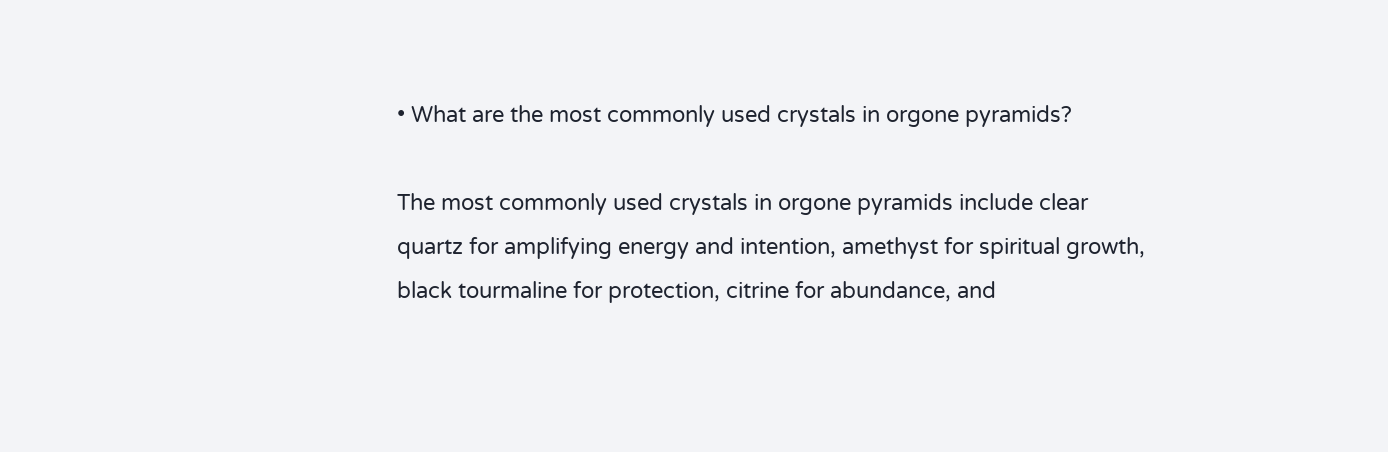• What are the most commonly used crystals in orgone pyramids?

The most commonly used crystals in orgone pyramids include clear quartz for amplifying energy and intention, amethyst for spiritual growth, black tourmaline for protection, citrine for abundance, and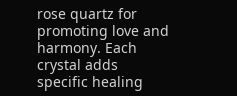rose quartz for promoting love and harmony. Each crystal adds specific healing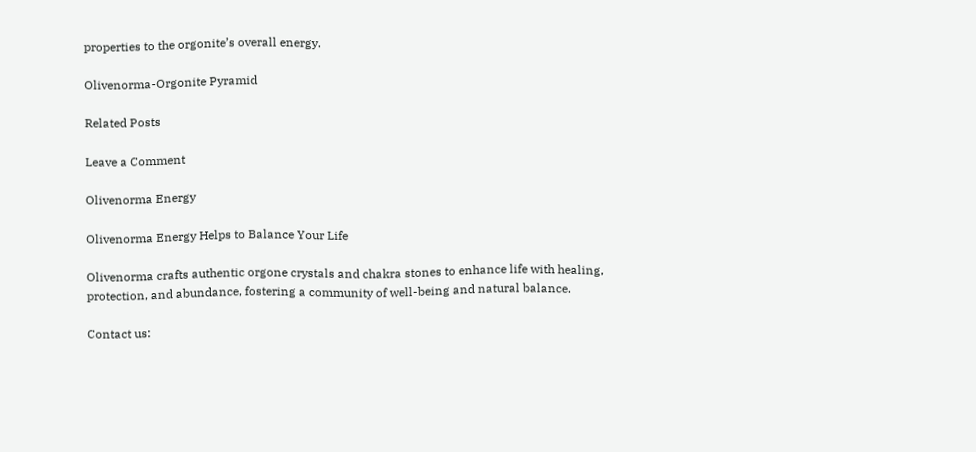properties to the orgonite’s overall energy.

Olivenorma-Orgonite Pyramid

Related Posts

Leave a Comment

Olivenorma Energy

Olivenorma Energy Helps to Balance Your Life

Olivenorma crafts authentic orgone crystals and chakra stones to enhance life with healing, protection, and abundance, fostering a community of well-being and natural balance.

Contact us: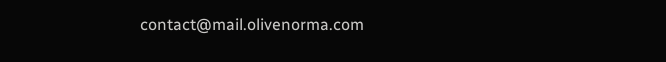contact@mail.olivenorma.com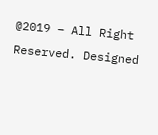@2019 – All Right Reserved. Designed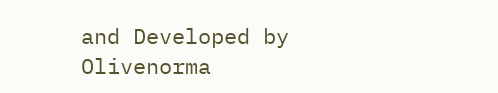and Developed by Olivenorma